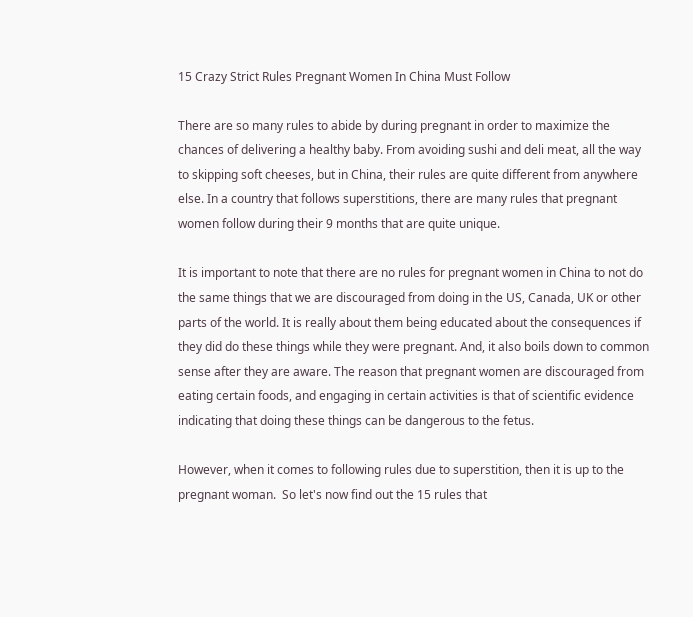15 Crazy Strict Rules Pregnant Women In China Must Follow

There are so many rules to abide by during pregnant in order to maximize the chances of delivering a healthy baby. From avoiding sushi and deli meat, all the way to skipping soft cheeses, but in China, their rules are quite different from anywhere else. In a country that follows superstitions, there are many rules that pregnant women follow during their 9 months that are quite unique.

It is important to note that there are no rules for pregnant women in China to not do the same things that we are discouraged from doing in the US, Canada, UK or other parts of the world. It is really about them being educated about the consequences if they did do these things while they were pregnant. And, it also boils down to common sense after they are aware. The reason that pregnant women are discouraged from eating certain foods, and engaging in certain activities is that of scientific evidence indicating that doing these things can be dangerous to the fetus.

However, when it comes to following rules due to superstition, then it is up to the pregnant woman.  So let's now find out the 15 rules that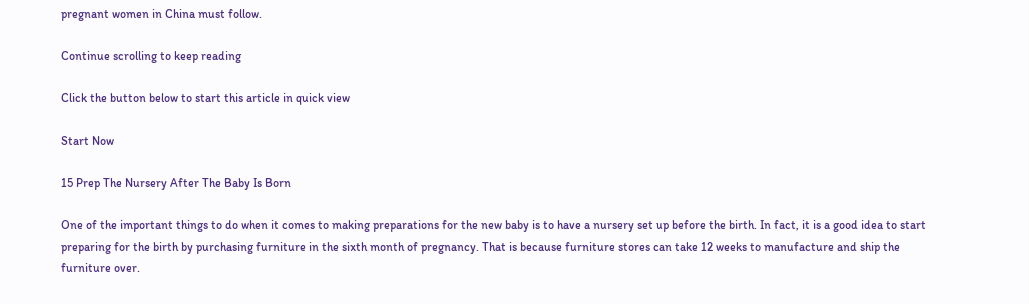pregnant women in China must follow.

Continue scrolling to keep reading

Click the button below to start this article in quick view

Start Now

15 Prep The Nursery After The Baby Is Born

One of the important things to do when it comes to making preparations for the new baby is to have a nursery set up before the birth. In fact, it is a good idea to start preparing for the birth by purchasing furniture in the sixth month of pregnancy. That is because furniture stores can take 12 weeks to manufacture and ship the furniture over.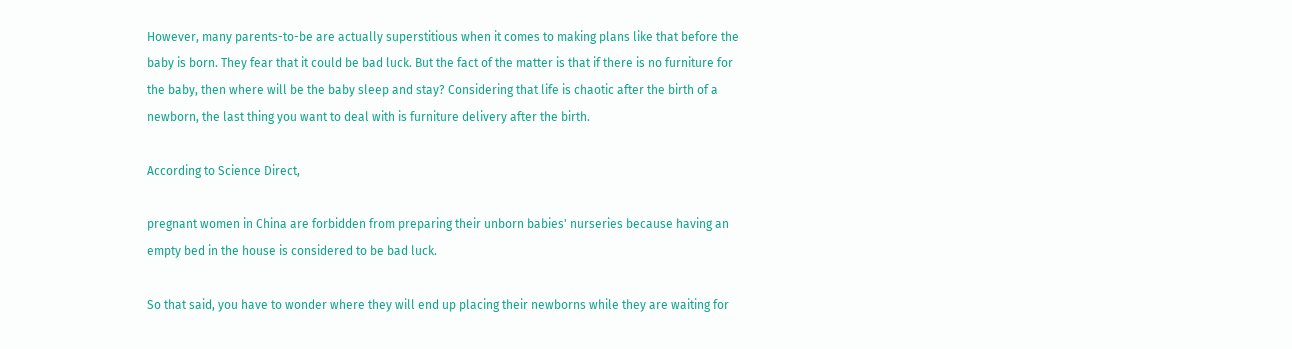However, many parents-to-be are actually superstitious when it comes to making plans like that before the baby is born. They fear that it could be bad luck. But the fact of the matter is that if there is no furniture for the baby, then where will be the baby sleep and stay? Considering that life is chaotic after the birth of a newborn, the last thing you want to deal with is furniture delivery after the birth.

According to Science Direct,

pregnant women in China are forbidden from preparing their unborn babies' nurseries because having an empty bed in the house is considered to be bad luck.

So that said, you have to wonder where they will end up placing their newborns while they are waiting for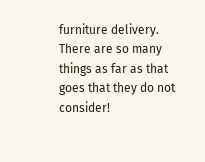furniture delivery. There are so many things as far as that goes that they do not consider!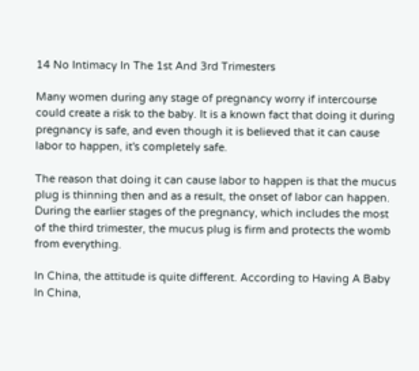14 No Intimacy In The 1st And 3rd Trimesters

Many women during any stage of pregnancy worry if intercourse could create a risk to the baby. It is a known fact that doing it during pregnancy is safe, and even though it is believed that it can cause labor to happen, it's completely safe.

The reason that doing it can cause labor to happen is that the mucus plug is thinning then and as a result, the onset of labor can happen. During the earlier stages of the pregnancy, which includes the most of the third trimester, the mucus plug is firm and protects the womb from everything.

In China, the attitude is quite different. According to Having A Baby In China,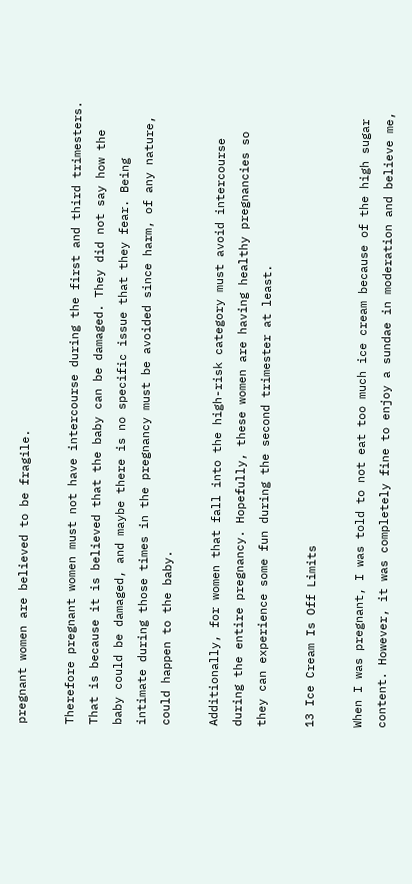pregnant women are believed to be fragile.

Therefore pregnant women must not have intercourse during the first and third trimesters. That is because it is believed that the baby can be damaged. They did not say how the baby could be damaged, and maybe there is no specific issue that they fear. Being intimate during those times in the pregnancy must be avoided since harm, of any nature, could happen to the baby.

Additionally, for women that fall into the high-risk category must avoid intercourse during the entire pregnancy. Hopefully, these women are having healthy pregnancies so they can experience some fun during the second trimester at least.

13 Ice Cream Is Off Limits

When I was pregnant, I was told to not eat too much ice cream because of the high sugar content. However, it was completely fine to enjoy a sundae in moderation and believe me,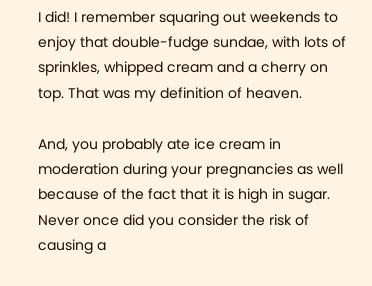I did! I remember squaring out weekends to enjoy that double-fudge sundae, with lots of sprinkles, whipped cream and a cherry on top. That was my definition of heaven.

And, you probably ate ice cream in moderation during your pregnancies as well because of the fact that it is high in sugar. Never once did you consider the risk of causing a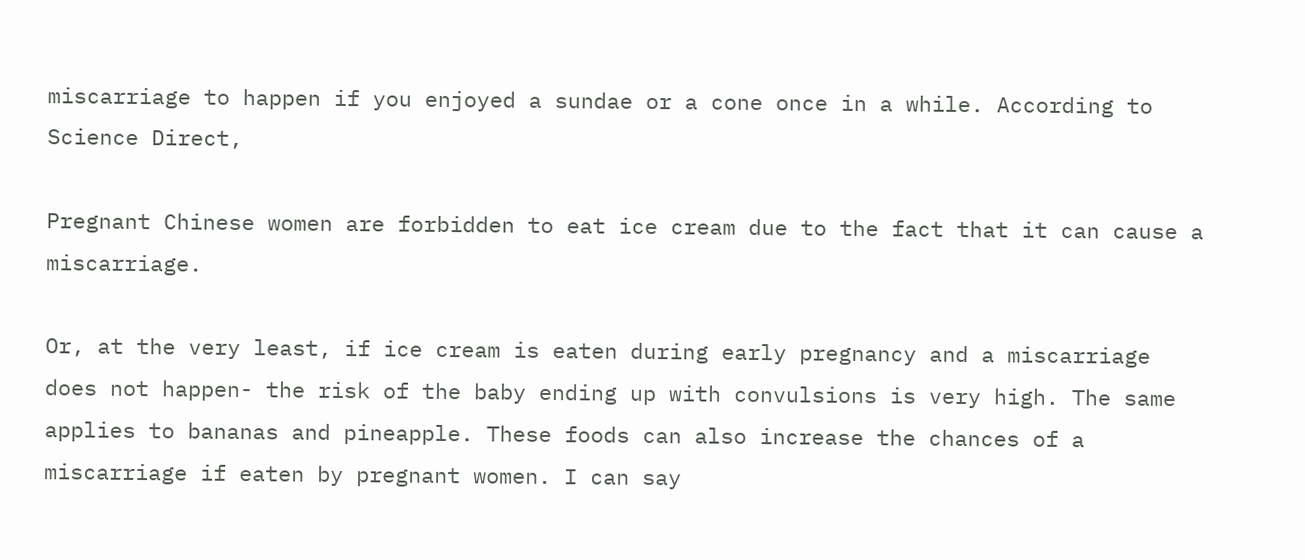miscarriage to happen if you enjoyed a sundae or a cone once in a while. According to Science Direct,

Pregnant Chinese women are forbidden to eat ice cream due to the fact that it can cause a miscarriage.

Or, at the very least, if ice cream is eaten during early pregnancy and a miscarriage does not happen- the risk of the baby ending up with convulsions is very high. The same applies to bananas and pineapple. These foods can also increase the chances of a miscarriage if eaten by pregnant women. I can say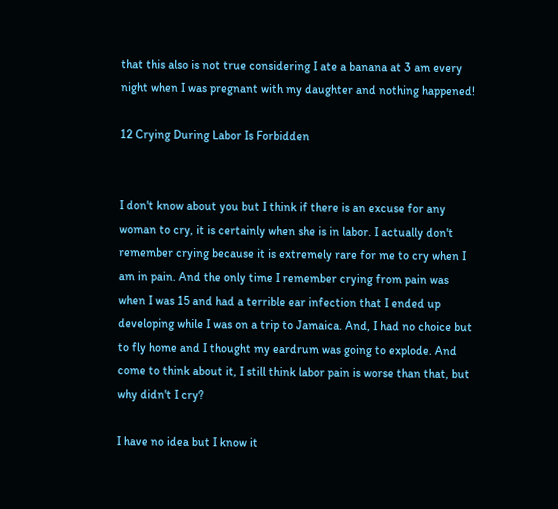that this also is not true considering I ate a banana at 3 am every night when I was pregnant with my daughter and nothing happened!

12 Crying During Labor Is Forbidden


I don't know about you but I think if there is an excuse for any woman to cry, it is certainly when she is in labor. I actually don't remember crying because it is extremely rare for me to cry when I am in pain. And the only time I remember crying from pain was when I was 15 and had a terrible ear infection that I ended up developing while I was on a trip to Jamaica. And, I had no choice but to fly home and I thought my eardrum was going to explode. And come to think about it, I still think labor pain is worse than that, but why didn't I cry?

I have no idea but I know it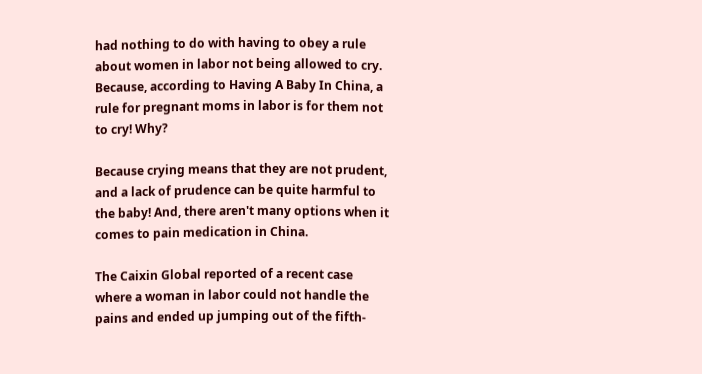had nothing to do with having to obey a rule about women in labor not being allowed to cry. Because, according to Having A Baby In China, a rule for pregnant moms in labor is for them not to cry! Why?

Because crying means that they are not prudent, and a lack of prudence can be quite harmful to the baby! And, there aren't many options when it comes to pain medication in China.

The Caixin Global reported of a recent case where a woman in labor could not handle the pains and ended up jumping out of the fifth-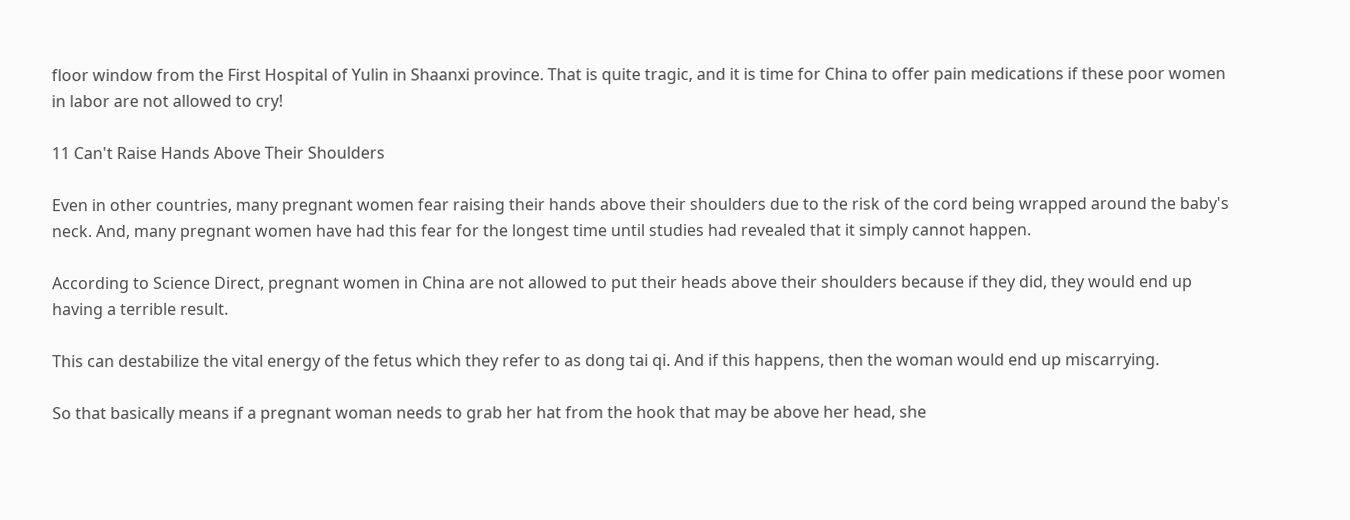floor window from the First Hospital of Yulin in Shaanxi province. That is quite tragic, and it is time for China to offer pain medications if these poor women in labor are not allowed to cry!

11 Can't Raise Hands Above Their Shoulders

Even in other countries, many pregnant women fear raising their hands above their shoulders due to the risk of the cord being wrapped around the baby's neck. And, many pregnant women have had this fear for the longest time until studies had revealed that it simply cannot happen.

According to Science Direct, pregnant women in China are not allowed to put their heads above their shoulders because if they did, they would end up having a terrible result.

This can destabilize the vital energy of the fetus which they refer to as dong tai qi. And if this happens, then the woman would end up miscarrying.

So that basically means if a pregnant woman needs to grab her hat from the hook that may be above her head, she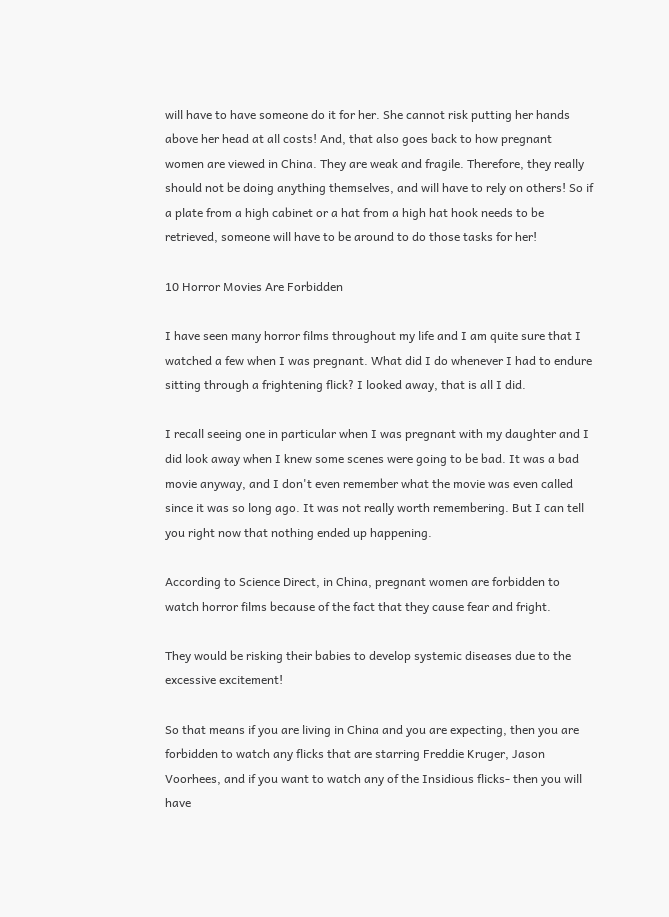will have to have someone do it for her. She cannot risk putting her hands above her head at all costs! And, that also goes back to how pregnant women are viewed in China. They are weak and fragile. Therefore, they really should not be doing anything themselves, and will have to rely on others! So if a plate from a high cabinet or a hat from a high hat hook needs to be retrieved, someone will have to be around to do those tasks for her!

10 Horror Movies Are Forbidden

I have seen many horror films throughout my life and I am quite sure that I watched a few when I was pregnant. What did I do whenever I had to endure sitting through a frightening flick? I looked away, that is all I did.

I recall seeing one in particular when I was pregnant with my daughter and I did look away when I knew some scenes were going to be bad. It was a bad movie anyway, and I don't even remember what the movie was even called since it was so long ago. It was not really worth remembering. But I can tell you right now that nothing ended up happening.

According to Science Direct, in China, pregnant women are forbidden to watch horror films because of the fact that they cause fear and fright.

They would be risking their babies to develop systemic diseases due to the excessive excitement!

So that means if you are living in China and you are expecting, then you are forbidden to watch any flicks that are starring Freddie Kruger, Jason Voorhees, and if you want to watch any of the Insidious flicks- then you will have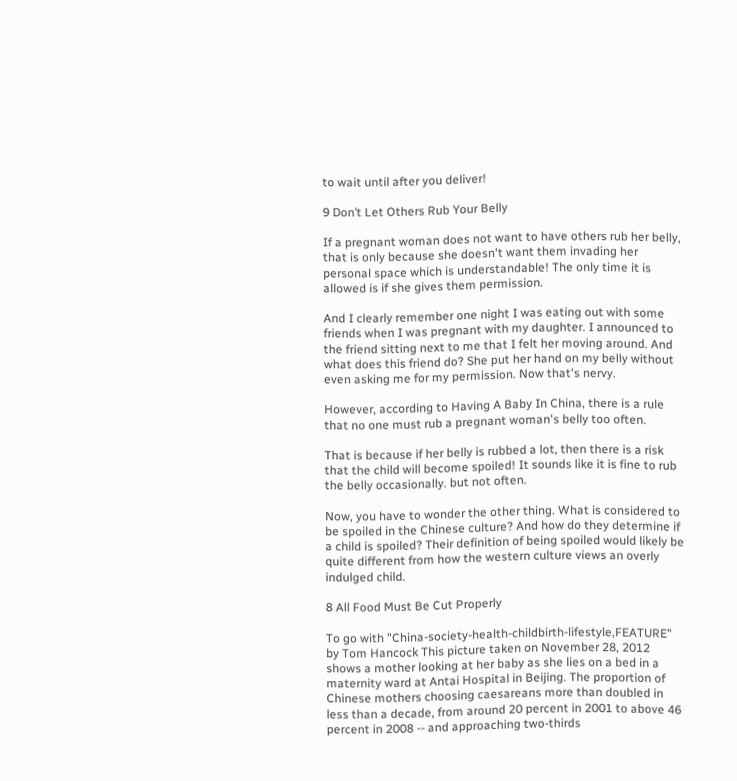to wait until after you deliver!

9 Don’t Let Others Rub Your Belly

If a pregnant woman does not want to have others rub her belly, that is only because she doesn't want them invading her personal space which is understandable! The only time it is allowed is if she gives them permission.

And I clearly remember one night I was eating out with some friends when I was pregnant with my daughter. I announced to the friend sitting next to me that I felt her moving around. And what does this friend do? She put her hand on my belly without even asking me for my permission. Now that's nervy.

However, according to Having A Baby In China, there is a rule that no one must rub a pregnant woman's belly too often.

That is because if her belly is rubbed a lot, then there is a risk that the child will become spoiled! It sounds like it is fine to rub the belly occasionally. but not often.

Now, you have to wonder the other thing. What is considered to be spoiled in the Chinese culture? And how do they determine if a child is spoiled? Their definition of being spoiled would likely be quite different from how the western culture views an overly indulged child.

8 All Food Must Be Cut Properly

To go with "China-society-health-childbirth-lifestyle,FEATURE" by Tom Hancock This picture taken on November 28, 2012 shows a mother looking at her baby as she lies on a bed in a maternity ward at Antai Hospital in Beijing. The proportion of Chinese mothers choosing caesareans more than doubled in less than a decade, from around 20 percent in 2001 to above 46 percent in 2008 -- and approaching two-thirds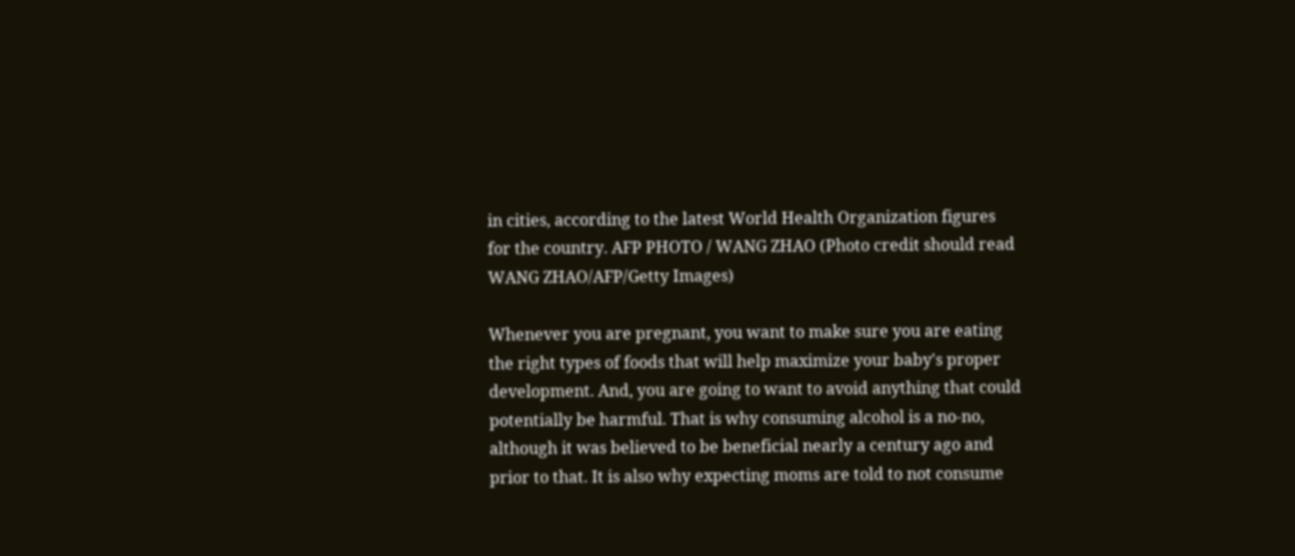in cities, according to the latest World Health Organization figures for the country. AFP PHOTO / WANG ZHAO (Photo credit should read WANG ZHAO/AFP/Getty Images)

Whenever you are pregnant, you want to make sure you are eating the right types of foods that will help maximize your baby's proper development. And, you are going to want to avoid anything that could potentially be harmful. That is why consuming alcohol is a no-no, although it was believed to be beneficial nearly a century ago and prior to that. It is also why expecting moms are told to not consume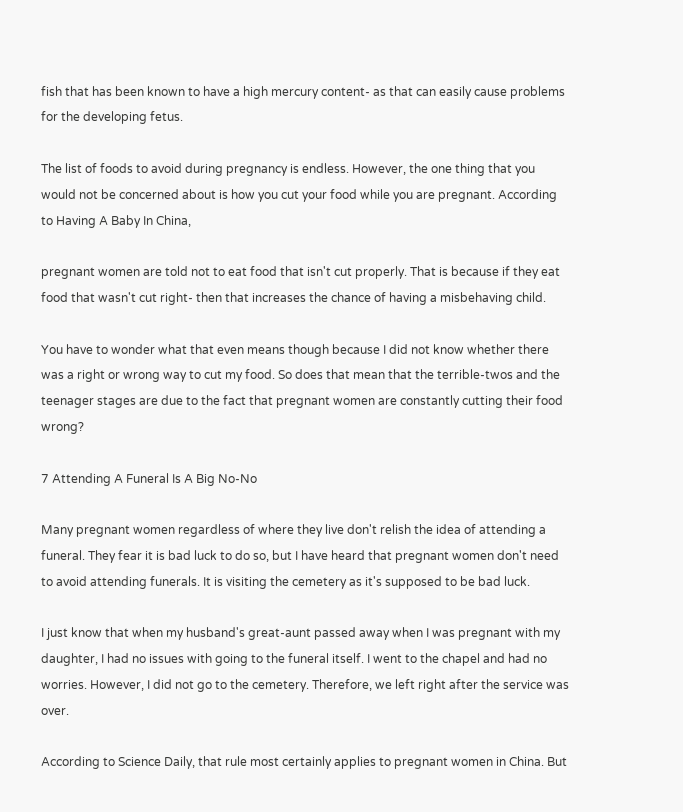fish that has been known to have a high mercury content- as that can easily cause problems for the developing fetus.

The list of foods to avoid during pregnancy is endless. However, the one thing that you would not be concerned about is how you cut your food while you are pregnant. According to Having A Baby In China,

pregnant women are told not to eat food that isn't cut properly. That is because if they eat food that wasn't cut right- then that increases the chance of having a misbehaving child.

You have to wonder what that even means though because I did not know whether there was a right or wrong way to cut my food. So does that mean that the terrible-twos and the teenager stages are due to the fact that pregnant women are constantly cutting their food wrong?

7 Attending A Funeral Is A Big No-No

Many pregnant women regardless of where they live don't relish the idea of attending a funeral. They fear it is bad luck to do so, but I have heard that pregnant women don't need to avoid attending funerals. It is visiting the cemetery as it's supposed to be bad luck.

I just know that when my husband's great-aunt passed away when I was pregnant with my daughter, I had no issues with going to the funeral itself. I went to the chapel and had no worries. However, I did not go to the cemetery. Therefore, we left right after the service was over.

According to Science Daily, that rule most certainly applies to pregnant women in China. But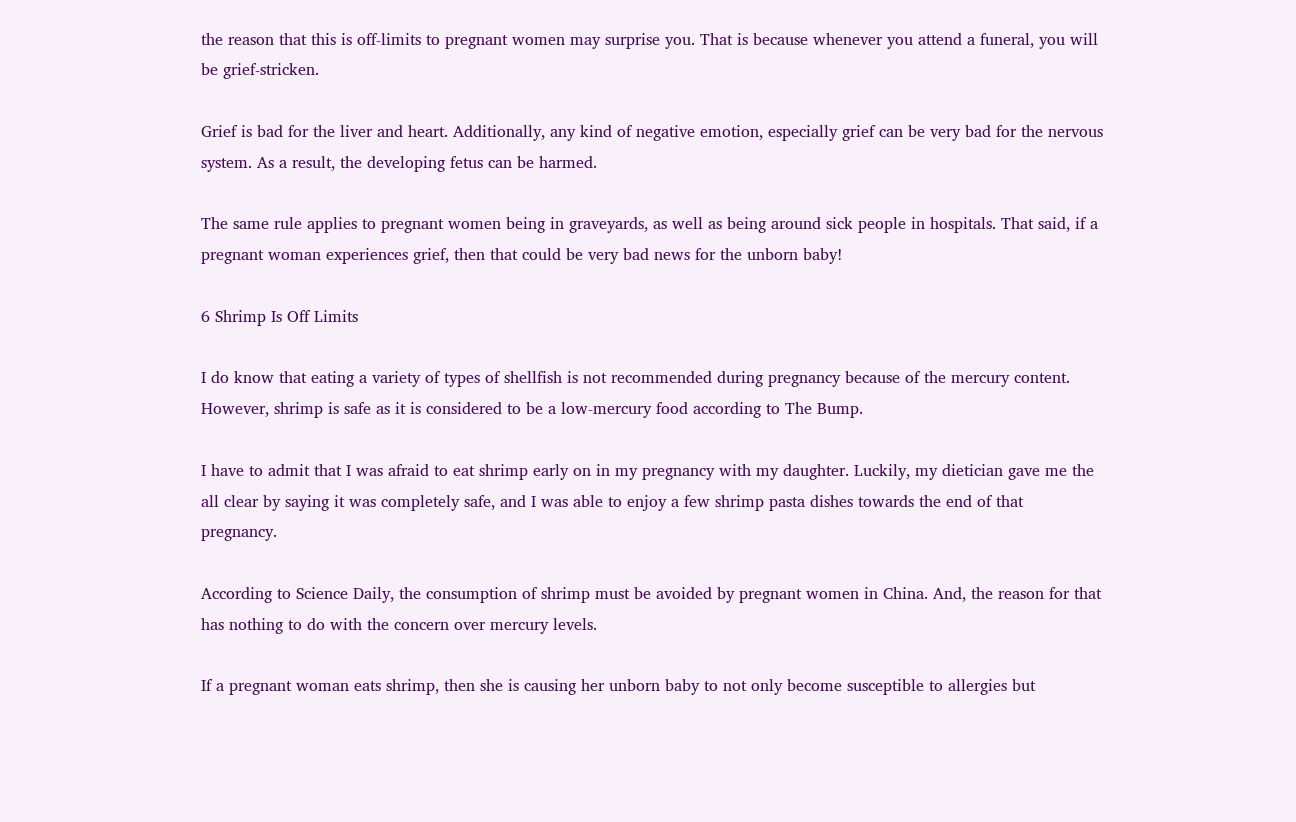the reason that this is off-limits to pregnant women may surprise you. That is because whenever you attend a funeral, you will be grief-stricken.

Grief is bad for the liver and heart. Additionally, any kind of negative emotion, especially grief can be very bad for the nervous system. As a result, the developing fetus can be harmed.

The same rule applies to pregnant women being in graveyards, as well as being around sick people in hospitals. That said, if a pregnant woman experiences grief, then that could be very bad news for the unborn baby!

6 Shrimp Is Off Limits

I do know that eating a variety of types of shellfish is not recommended during pregnancy because of the mercury content. However, shrimp is safe as it is considered to be a low-mercury food according to The Bump.

I have to admit that I was afraid to eat shrimp early on in my pregnancy with my daughter. Luckily, my dietician gave me the all clear by saying it was completely safe, and I was able to enjoy a few shrimp pasta dishes towards the end of that pregnancy.

According to Science Daily, the consumption of shrimp must be avoided by pregnant women in China. And, the reason for that has nothing to do with the concern over mercury levels.

If a pregnant woman eats shrimp, then she is causing her unborn baby to not only become susceptible to allergies but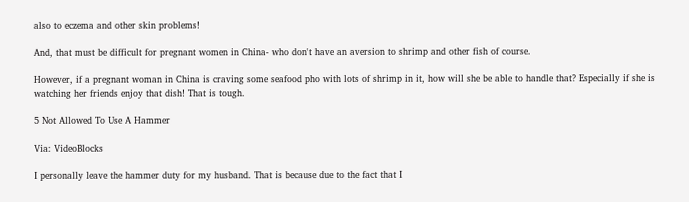also to eczema and other skin problems!

And, that must be difficult for pregnant women in China- who don't have an aversion to shrimp and other fish of course.

However, if a pregnant woman in China is craving some seafood pho with lots of shrimp in it, how will she be able to handle that? Especially if she is watching her friends enjoy that dish! That is tough.

5 Not Allowed To Use A Hammer

Via: VideoBlocks

I personally leave the hammer duty for my husband. That is because due to the fact that I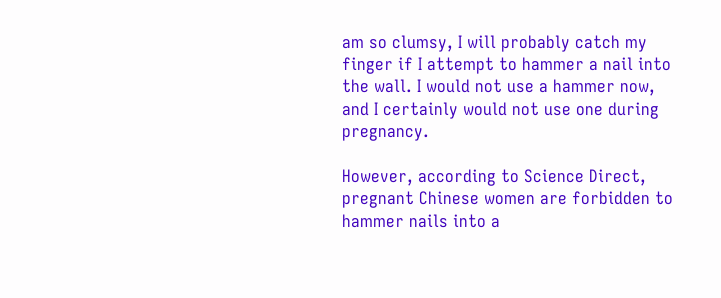am so clumsy, I will probably catch my finger if I attempt to hammer a nail into the wall. I would not use a hammer now, and I certainly would not use one during pregnancy.

However, according to Science Direct, pregnant Chinese women are forbidden to hammer nails into a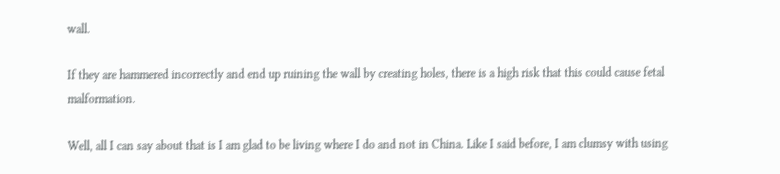wall.

If they are hammered incorrectly and end up ruining the wall by creating holes, there is a high risk that this could cause fetal malformation.

Well, all I can say about that is I am glad to be living where I do and not in China. Like I said before, I am clumsy with using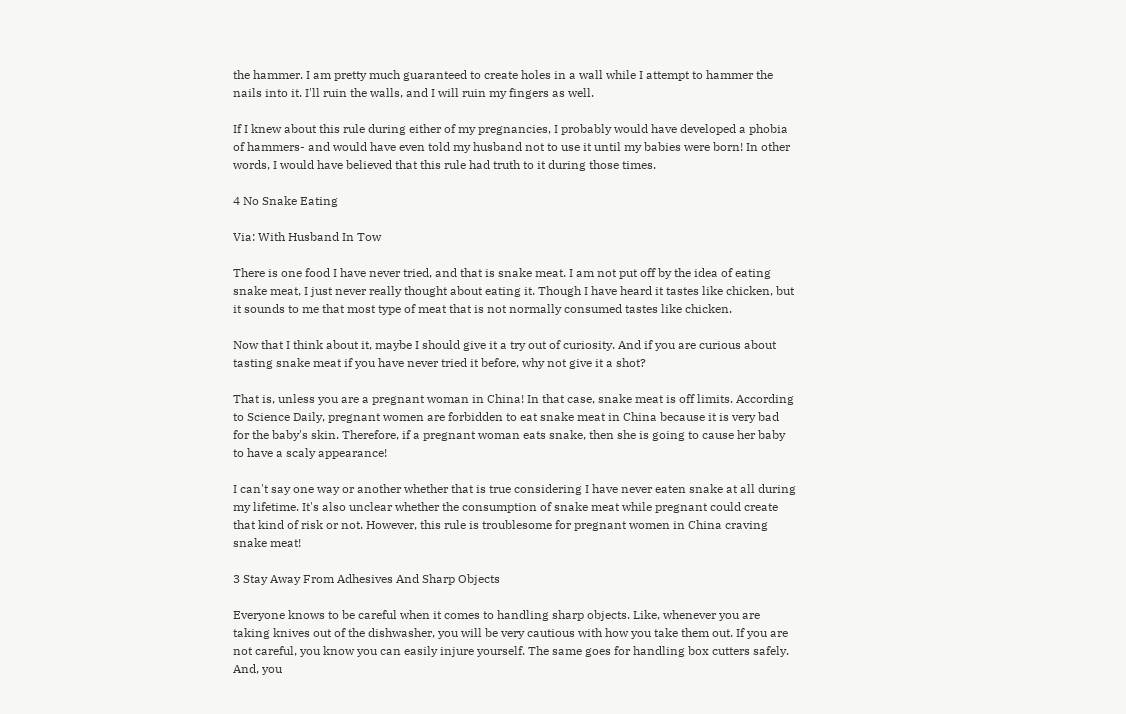the hammer. I am pretty much guaranteed to create holes in a wall while I attempt to hammer the nails into it. I'll ruin the walls, and I will ruin my fingers as well.

If I knew about this rule during either of my pregnancies, I probably would have developed a phobia of hammers- and would have even told my husband not to use it until my babies were born! In other words, I would have believed that this rule had truth to it during those times.

4 No Snake Eating

Via: With Husband In Tow

There is one food I have never tried, and that is snake meat. I am not put off by the idea of eating snake meat, I just never really thought about eating it. Though I have heard it tastes like chicken, but it sounds to me that most type of meat that is not normally consumed tastes like chicken.

Now that I think about it, maybe I should give it a try out of curiosity. And if you are curious about tasting snake meat if you have never tried it before, why not give it a shot?

That is, unless you are a pregnant woman in China! In that case, snake meat is off limits. According to Science Daily, pregnant women are forbidden to eat snake meat in China because it is very bad for the baby's skin. Therefore, if a pregnant woman eats snake, then she is going to cause her baby to have a scaly appearance!

I can't say one way or another whether that is true considering I have never eaten snake at all during my lifetime. It's also unclear whether the consumption of snake meat while pregnant could create that kind of risk or not. However, this rule is troublesome for pregnant women in China craving snake meat!

3 Stay Away From Adhesives And Sharp Objects

Everyone knows to be careful when it comes to handling sharp objects. Like, whenever you are taking knives out of the dishwasher, you will be very cautious with how you take them out. If you are not careful, you know you can easily injure yourself. The same goes for handling box cutters safely. And, you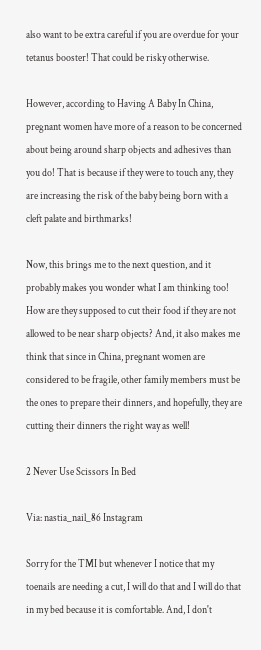also want to be extra careful if you are overdue for your tetanus booster! That could be risky otherwise.

However, according to Having A Baby In China, pregnant women have more of a reason to be concerned about being around sharp objects and adhesives than you do! That is because if they were to touch any, they are increasing the risk of the baby being born with a cleft palate and birthmarks!

Now, this brings me to the next question, and it probably makes you wonder what I am thinking too! How are they supposed to cut their food if they are not allowed to be near sharp objects? And, it also makes me think that since in China, pregnant women are considered to be fragile, other family members must be the ones to prepare their dinners, and hopefully, they are cutting their dinners the right way as well!

2 Never Use Scissors In Bed

Via: nastia_nail_86 Instagram

Sorry for the TMI but whenever I notice that my toenails are needing a cut, I will do that and I will do that in my bed because it is comfortable. And, I don't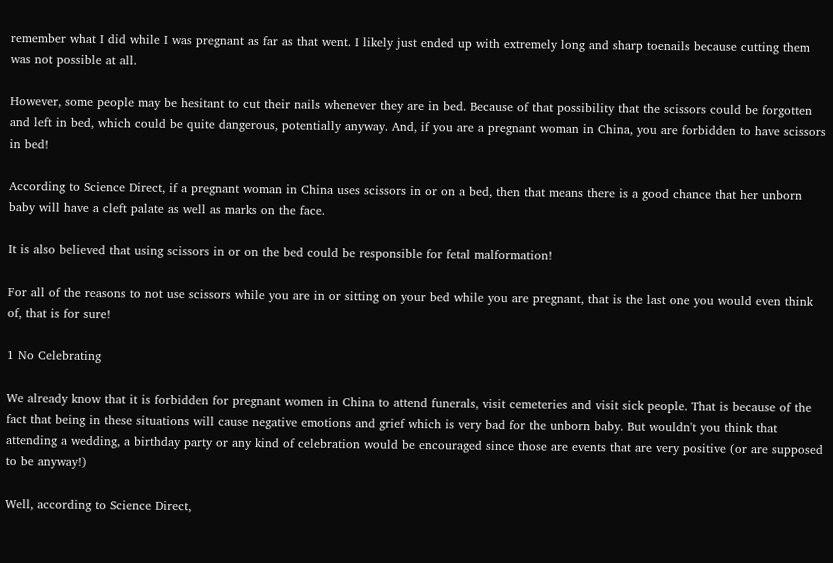remember what I did while I was pregnant as far as that went. I likely just ended up with extremely long and sharp toenails because cutting them was not possible at all.

However, some people may be hesitant to cut their nails whenever they are in bed. Because of that possibility that the scissors could be forgotten and left in bed, which could be quite dangerous, potentially anyway. And, if you are a pregnant woman in China, you are forbidden to have scissors in bed!

According to Science Direct, if a pregnant woman in China uses scissors in or on a bed, then that means there is a good chance that her unborn baby will have a cleft palate as well as marks on the face.

It is also believed that using scissors in or on the bed could be responsible for fetal malformation!

For all of the reasons to not use scissors while you are in or sitting on your bed while you are pregnant, that is the last one you would even think of, that is for sure!

1 No Celebrating

We already know that it is forbidden for pregnant women in China to attend funerals, visit cemeteries and visit sick people. That is because of the fact that being in these situations will cause negative emotions and grief which is very bad for the unborn baby. But wouldn't you think that attending a wedding, a birthday party or any kind of celebration would be encouraged since those are events that are very positive (or are supposed to be anyway!)

Well, according to Science Direct,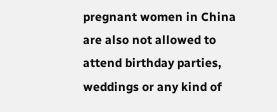pregnant women in China are also not allowed to attend birthday parties, weddings or any kind of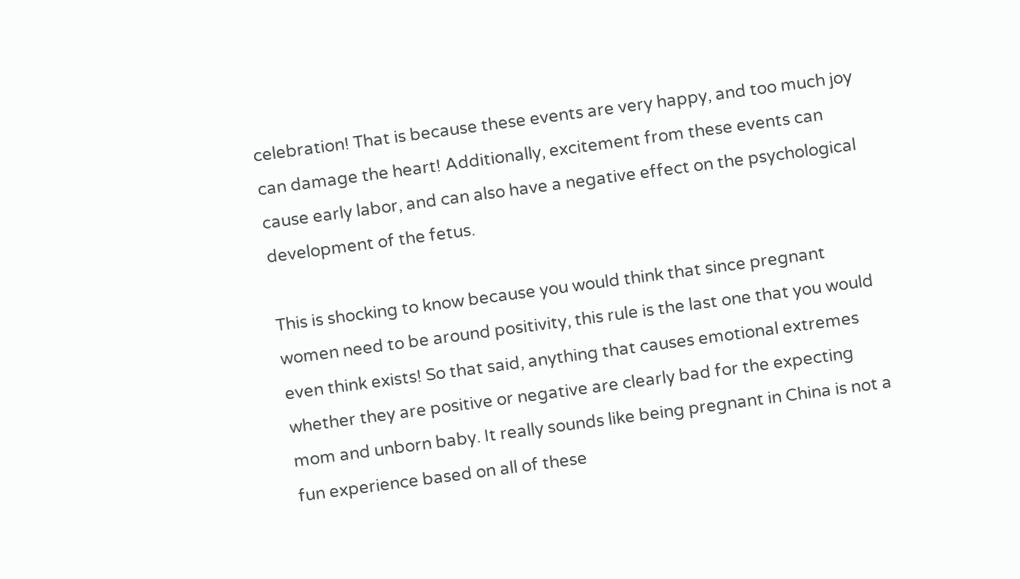celebration! That is because these events are very happy, and too much joy can damage the heart! Additionally, excitement from these events can cause early labor, and can also have a negative effect on the psychological development of the fetus.

This is shocking to know because you would think that since pregnant women need to be around positivity, this rule is the last one that you would even think exists! So that said, anything that causes emotional extremes whether they are positive or negative are clearly bad for the expecting mom and unborn baby. It really sounds like being pregnant in China is not a fun experience based on all of these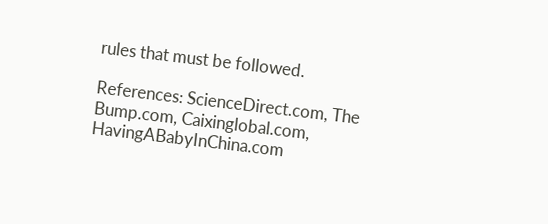rules that must be followed.

References: ScienceDirect.com, The Bump.com, Caixinglobal.com, HavingABabyInChina.com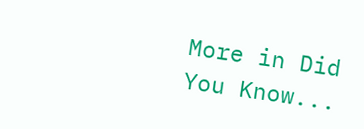More in Did You Know...